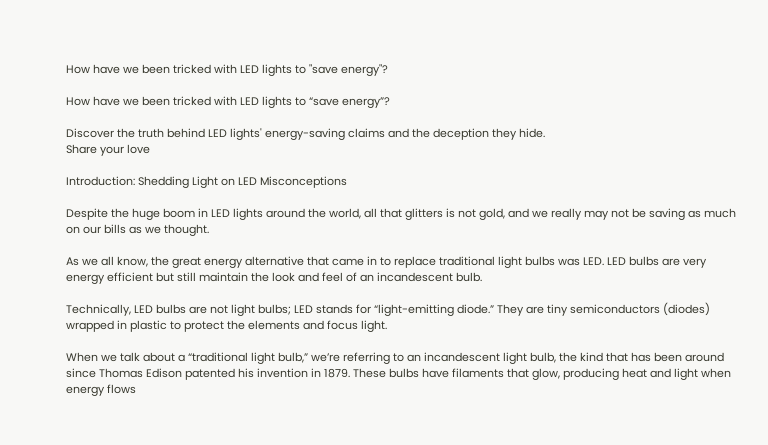How have we been tricked with LED lights to "save energy"?

How have we been tricked with LED lights to “save energy”?

Discover the truth behind LED lights' energy-saving claims and the deception they hide.
Share your love

Introduction: Shedding Light on LED Misconceptions

Despite the huge boom in LED lights around the world, all that glitters is not gold, and we really may not be saving as much on our bills as we thought.

As we all know, the great energy alternative that came in to replace traditional light bulbs was LED. LED bulbs are very energy efficient but still maintain the look and feel of an incandescent bulb.

Technically, LED bulbs are not light bulbs; LED stands for “light-emitting diode.” They are tiny semiconductors (diodes) wrapped in plastic to protect the elements and focus light.

When we talk about a “traditional light bulb,” we’re referring to an incandescent light bulb, the kind that has been around since Thomas Edison patented his invention in 1879. These bulbs have filaments that glow, producing heat and light when energy flows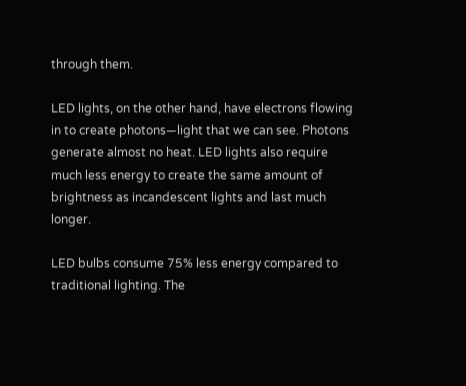through them.

LED lights, on the other hand, have electrons flowing in to create photons—light that we can see. Photons generate almost no heat. LED lights also require much less energy to create the same amount of brightness as incandescent lights and last much longer.

LED bulbs consume 75% less energy compared to traditional lighting. The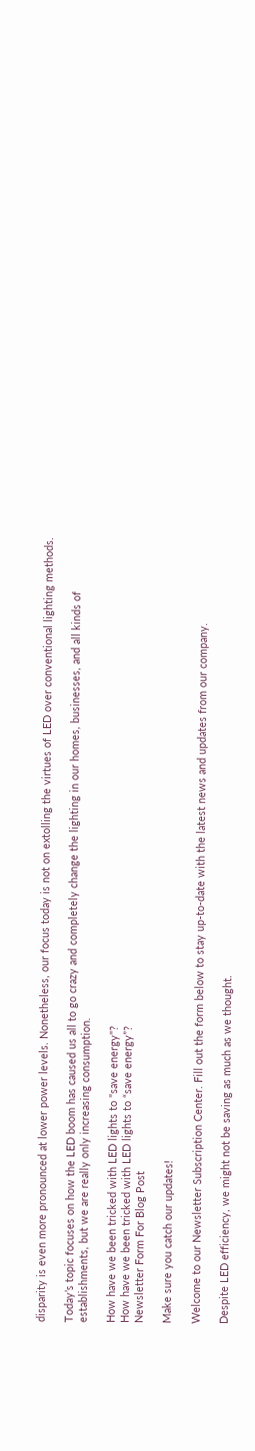disparity is even more pronounced at lower power levels. Nonetheless, our focus today is not on extolling the virtues of LED over conventional lighting methods.

Today’s topic focuses on how the LED boom has caused us all to go crazy and completely change the lighting in our homes, businesses, and all kinds of establishments, but we are really only increasing consumption.

How have we been tricked with LED lights to "save energy"?
How have we been tricked with LED lights to “save energy”?
Newsletter Form For Blog Post

Make sure you catch our updates!

Welcome to our Newsletter Subscription Center. Fill out the form below to stay up-to-date with the latest news and updates from our company.

Despite LED efficiency, we might not be saving as much as we thought.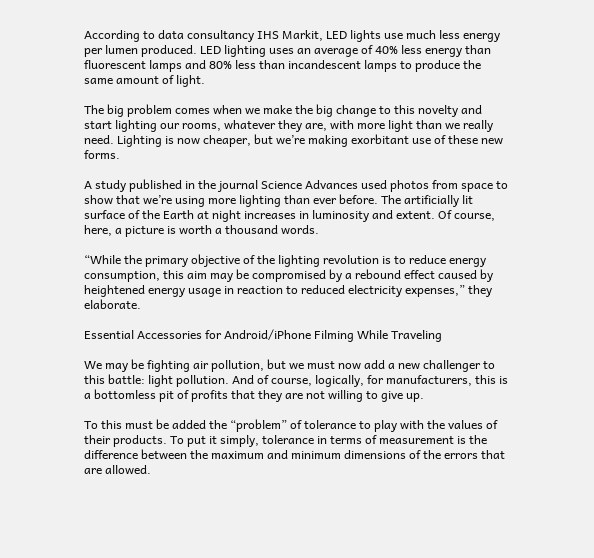According to data consultancy IHS Markit, LED lights use much less energy per lumen produced. LED lighting uses an average of 40% less energy than fluorescent lamps and 80% less than incandescent lamps to produce the same amount of light.

The big problem comes when we make the big change to this novelty and start lighting our rooms, whatever they are, with more light than we really need. Lighting is now cheaper, but we’re making exorbitant use of these new forms.

A study published in the journal Science Advances used photos from space to show that we’re using more lighting than ever before. The artificially lit surface of the Earth at night increases in luminosity and extent. Of course, here, a picture is worth a thousand words.

“While the primary objective of the lighting revolution is to reduce energy consumption, this aim may be compromised by a rebound effect caused by heightened energy usage in reaction to reduced electricity expenses,” they elaborate.

Essential Accessories for Android/iPhone Filming While Traveling

We may be fighting air pollution, but we must now add a new challenger to this battle: light pollution. And of course, logically, for manufacturers, this is a bottomless pit of profits that they are not willing to give up.

To this must be added the “problem” of tolerance to play with the values of their products. To put it simply, tolerance in terms of measurement is the difference between the maximum and minimum dimensions of the errors that are allowed.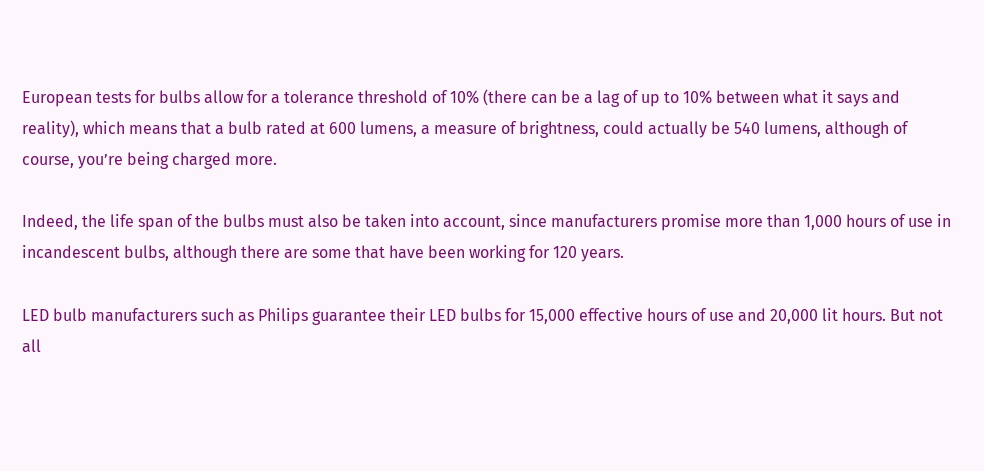European tests for bulbs allow for a tolerance threshold of 10% (there can be a lag of up to 10% between what it says and reality), which means that a bulb rated at 600 lumens, a measure of brightness, could actually be 540 lumens, although of course, you’re being charged more.

Indeed, the life span of the bulbs must also be taken into account, since manufacturers promise more than 1,000 hours of use in incandescent bulbs, although there are some that have been working for 120 years.

LED bulb manufacturers such as Philips guarantee their LED bulbs for 15,000 effective hours of use and 20,000 lit hours. But not all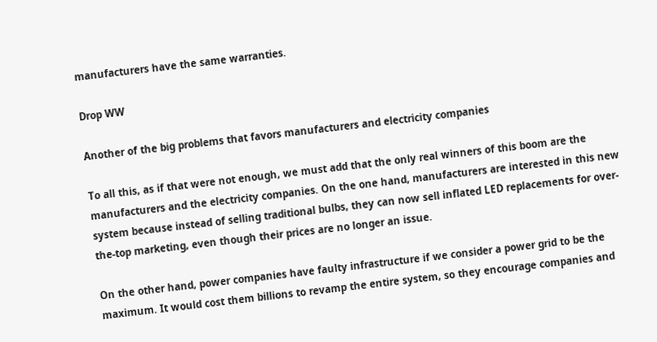manufacturers have the same warranties.

Drop WW

Another of the big problems that favors manufacturers and electricity companies

To all this, as if that were not enough, we must add that the only real winners of this boom are the manufacturers and the electricity companies. On the one hand, manufacturers are interested in this new system because instead of selling traditional bulbs, they can now sell inflated LED replacements for over-the-top marketing, even though their prices are no longer an issue.

On the other hand, power companies have faulty infrastructure if we consider a power grid to be the maximum. It would cost them billions to revamp the entire system, so they encourage companies and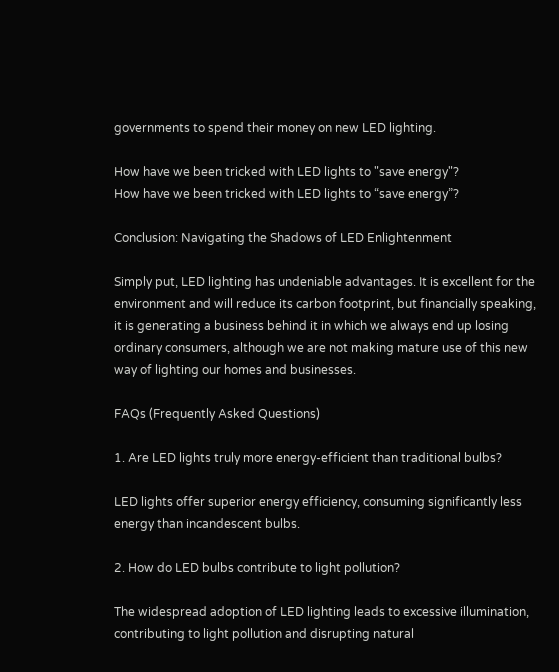governments to spend their money on new LED lighting.

How have we been tricked with LED lights to "save energy"?
How have we been tricked with LED lights to “save energy”?

Conclusion: Navigating the Shadows of LED Enlightenment

Simply put, LED lighting has undeniable advantages. It is excellent for the environment and will reduce its carbon footprint, but financially speaking, it is generating a business behind it in which we always end up losing ordinary consumers, although we are not making mature use of this new way of lighting our homes and businesses.

FAQs (Frequently Asked Questions)

1. Are LED lights truly more energy-efficient than traditional bulbs?

LED lights offer superior energy efficiency, consuming significantly less energy than incandescent bulbs.

2. How do LED bulbs contribute to light pollution?

The widespread adoption of LED lighting leads to excessive illumination, contributing to light pollution and disrupting natural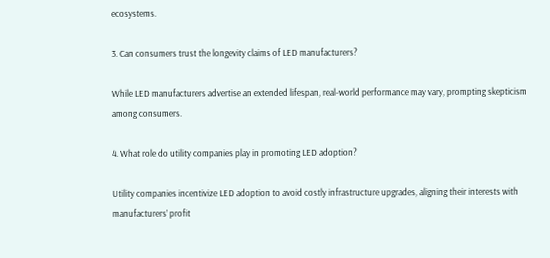ecosystems.

3. Can consumers trust the longevity claims of LED manufacturers?

While LED manufacturers advertise an extended lifespan, real-world performance may vary, prompting skepticism among consumers.

4. What role do utility companies play in promoting LED adoption?

Utility companies incentivize LED adoption to avoid costly infrastructure upgrades, aligning their interests with manufacturers’ profit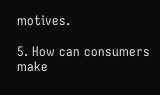motives.

5. How can consumers make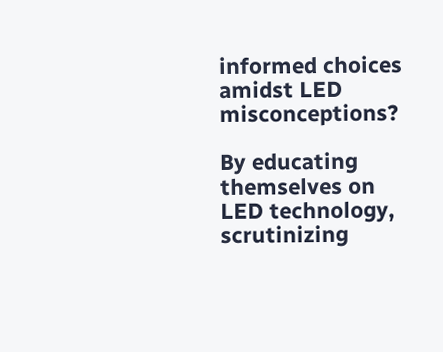informed choices amidst LED misconceptions?

By educating themselves on LED technology, scrutinizing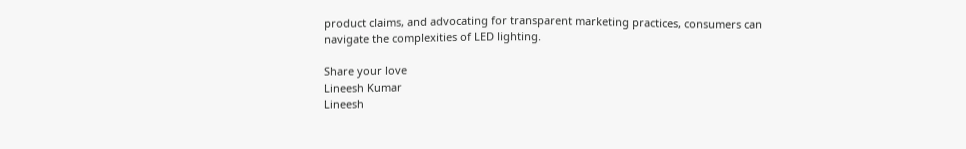product claims, and advocating for transparent marketing practices, consumers can navigate the complexities of LED lighting.

Share your love
Lineesh Kumar
Lineesh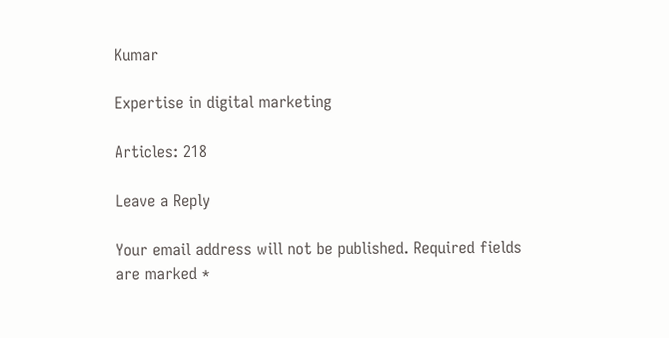Kumar

Expertise in digital marketing

Articles: 218

Leave a Reply

Your email address will not be published. Required fields are marked *